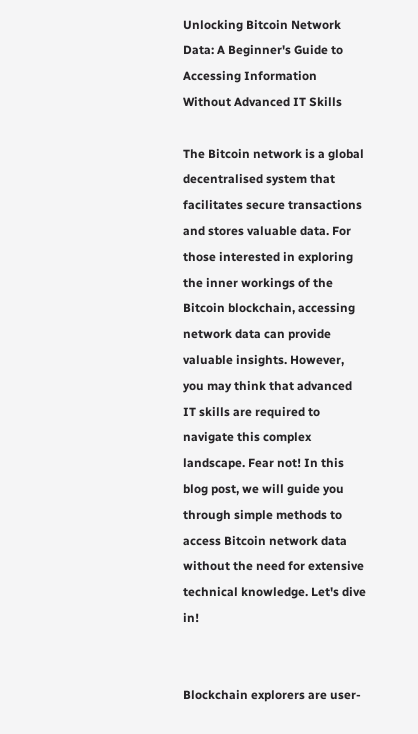Unlocking Bitcoin Network Data: A Beginner's Guide to Accessing Information Without Advanced IT Skills

The Bitcoin network is a global decentralised system that facilitates secure transactions and stores valuable data. For those interested in exploring the inner workings of the Bitcoin blockchain, accessing network data can provide valuable insights. However, you may think that advanced IT skills are required to navigate this complex landscape. Fear not! In this blog post, we will guide you through simple methods to access Bitcoin network data without the need for extensive technical knowledge. Let's dive in!


Blockchain explorers are user-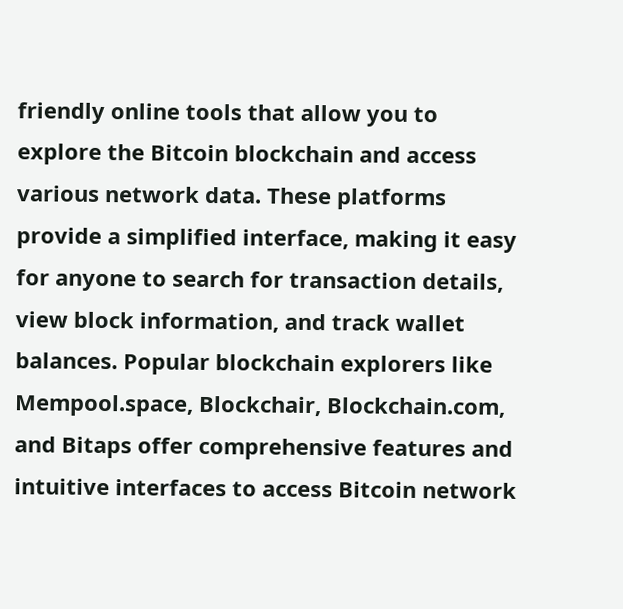friendly online tools that allow you to explore the Bitcoin blockchain and access various network data. These platforms provide a simplified interface, making it easy for anyone to search for transaction details, view block information, and track wallet balances. Popular blockchain explorers like Mempool.space, Blockchair, Blockchain.com, and Bitaps offer comprehensive features and intuitive interfaces to access Bitcoin network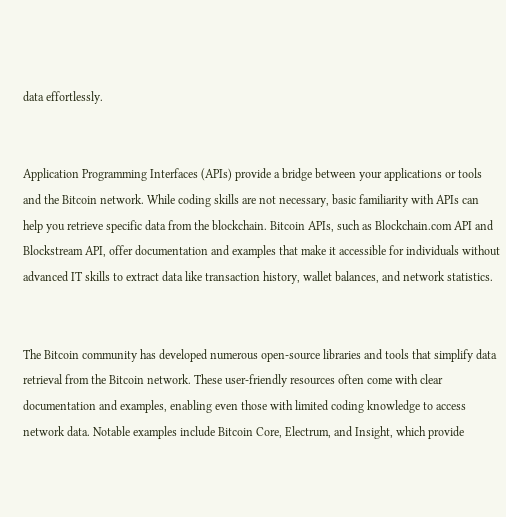data effortlessly.


Application Programming Interfaces (APIs) provide a bridge between your applications or tools and the Bitcoin network. While coding skills are not necessary, basic familiarity with APIs can help you retrieve specific data from the blockchain. Bitcoin APIs, such as Blockchain.com API and Blockstream API, offer documentation and examples that make it accessible for individuals without advanced IT skills to extract data like transaction history, wallet balances, and network statistics.


The Bitcoin community has developed numerous open-source libraries and tools that simplify data retrieval from the Bitcoin network. These user-friendly resources often come with clear documentation and examples, enabling even those with limited coding knowledge to access network data. Notable examples include Bitcoin Core, Electrum, and Insight, which provide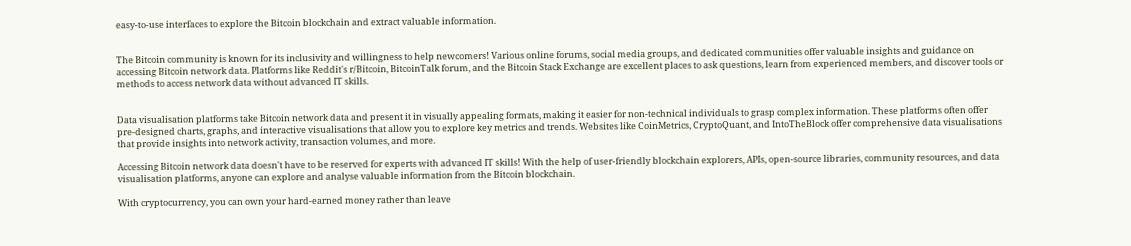easy-to-use interfaces to explore the Bitcoin blockchain and extract valuable information.


The Bitcoin community is known for its inclusivity and willingness to help newcomers! Various online forums, social media groups, and dedicated communities offer valuable insights and guidance on accessing Bitcoin network data. Platforms like Reddit's r/Bitcoin, BitcoinTalk forum, and the Bitcoin Stack Exchange are excellent places to ask questions, learn from experienced members, and discover tools or methods to access network data without advanced IT skills.


Data visualisation platforms take Bitcoin network data and present it in visually appealing formats, making it easier for non-technical individuals to grasp complex information. These platforms often offer pre-designed charts, graphs, and interactive visualisations that allow you to explore key metrics and trends. Websites like CoinMetrics, CryptoQuant, and IntoTheBlock offer comprehensive data visualisations that provide insights into network activity, transaction volumes, and more.

Accessing Bitcoin network data doesn't have to be reserved for experts with advanced IT skills! With the help of user-friendly blockchain explorers, APIs, open-source libraries, community resources, and data visualisation platforms, anyone can explore and analyse valuable information from the Bitcoin blockchain.

With cryptocurrency, you can own your hard-earned money rather than leave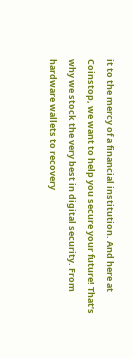it to the mercy of a financial institution. And here at Coinstop, we want to help you secure your future! That’s why we stock the very best in digital security. From hardware wallets to recovery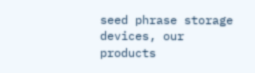seed phrase storage devices, our products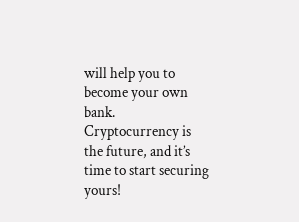will help you to become your own bank. Cryptocurrency is the future, and it’s time to start securing yours!